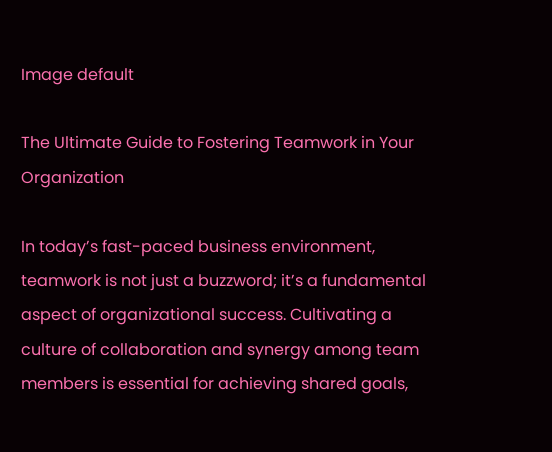Image default

The Ultimate Guide to Fostering Teamwork in Your Organization

In today’s fast-paced business environment, teamwork is not just a buzzword; it’s a fundamental aspect of organizational success. Cultivating a culture of collaboration and synergy among team members is essential for achieving shared goals,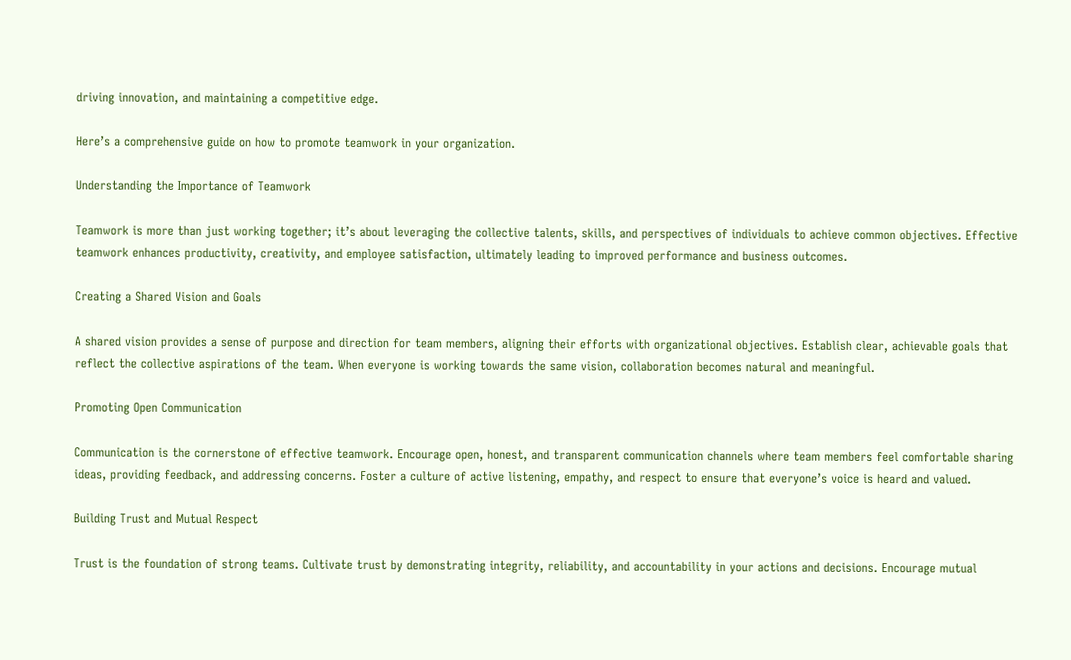driving innovation, and maintaining a competitive edge.

Here’s a comprehensive guide on how to promote teamwork in your organization.

Understanding the Importance of Teamwork

Teamwork is more than just working together; it’s about leveraging the collective talents, skills, and perspectives of individuals to achieve common objectives. Effective teamwork enhances productivity, creativity, and employee satisfaction, ultimately leading to improved performance and business outcomes.

Creating a Shared Vision and Goals

A shared vision provides a sense of purpose and direction for team members, aligning their efforts with organizational objectives. Establish clear, achievable goals that reflect the collective aspirations of the team. When everyone is working towards the same vision, collaboration becomes natural and meaningful.

Promoting Open Communication

Communication is the cornerstone of effective teamwork. Encourage open, honest, and transparent communication channels where team members feel comfortable sharing ideas, providing feedback, and addressing concerns. Foster a culture of active listening, empathy, and respect to ensure that everyone’s voice is heard and valued.

Building Trust and Mutual Respect

Trust is the foundation of strong teams. Cultivate trust by demonstrating integrity, reliability, and accountability in your actions and decisions. Encourage mutual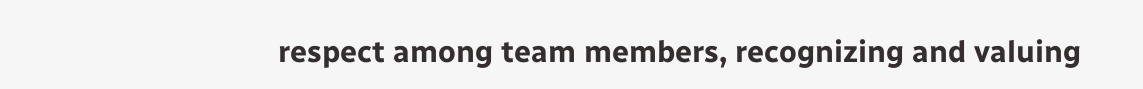respect among team members, recognizing and valuing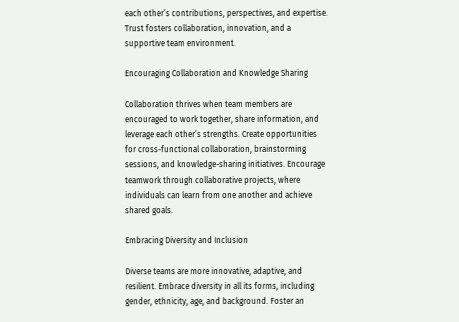each other’s contributions, perspectives, and expertise. Trust fosters collaboration, innovation, and a supportive team environment.

Encouraging Collaboration and Knowledge Sharing

Collaboration thrives when team members are encouraged to work together, share information, and leverage each other’s strengths. Create opportunities for cross-functional collaboration, brainstorming sessions, and knowledge-sharing initiatives. Encourage teamwork through collaborative projects, where individuals can learn from one another and achieve shared goals.

Embracing Diversity and Inclusion

Diverse teams are more innovative, adaptive, and resilient. Embrace diversity in all its forms, including gender, ethnicity, age, and background. Foster an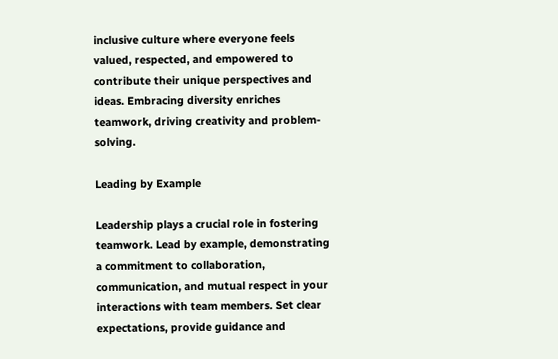inclusive culture where everyone feels valued, respected, and empowered to contribute their unique perspectives and ideas. Embracing diversity enriches teamwork, driving creativity and problem-solving.

Leading by Example

Leadership plays a crucial role in fostering teamwork. Lead by example, demonstrating a commitment to collaboration, communication, and mutual respect in your interactions with team members. Set clear expectations, provide guidance and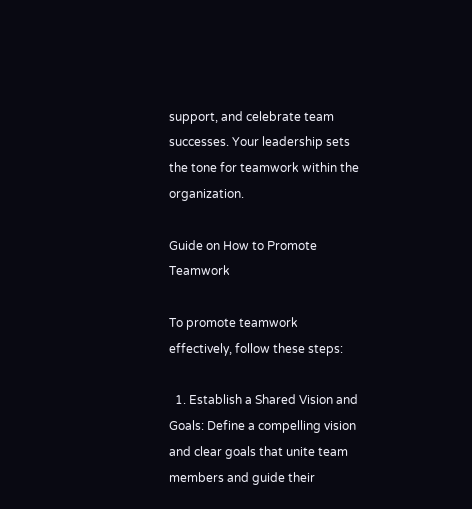support, and celebrate team successes. Your leadership sets the tone for teamwork within the organization.

Guide on How to Promote Teamwork

To promote teamwork effectively, follow these steps:

  1. Establish a Shared Vision and Goals: Define a compelling vision and clear goals that unite team members and guide their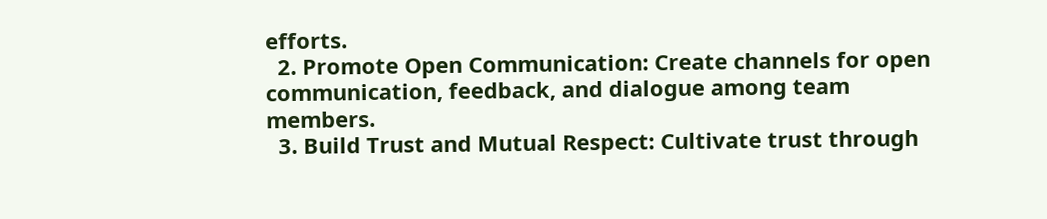efforts.
  2. Promote Open Communication: Create channels for open communication, feedback, and dialogue among team members.
  3. Build Trust and Mutual Respect: Cultivate trust through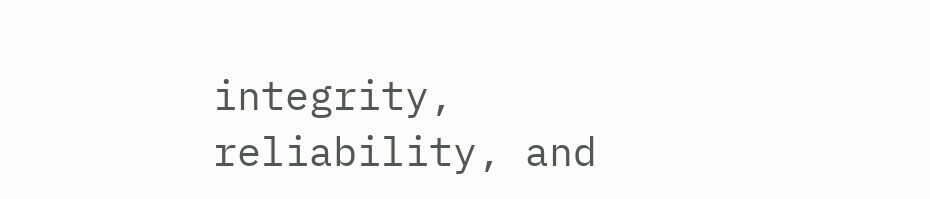integrity, reliability, and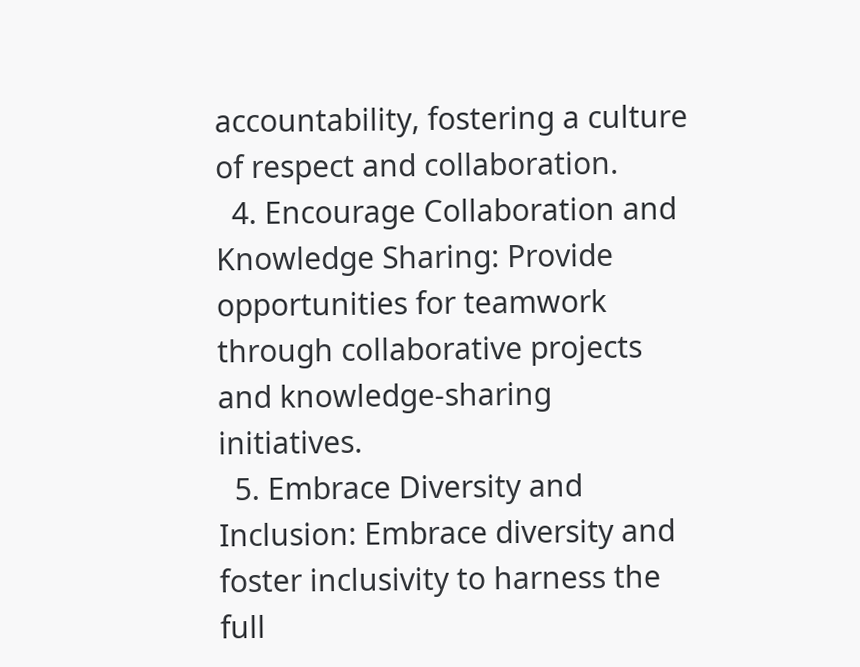accountability, fostering a culture of respect and collaboration.
  4. Encourage Collaboration and Knowledge Sharing: Provide opportunities for teamwork through collaborative projects and knowledge-sharing initiatives.
  5. Embrace Diversity and Inclusion: Embrace diversity and foster inclusivity to harness the full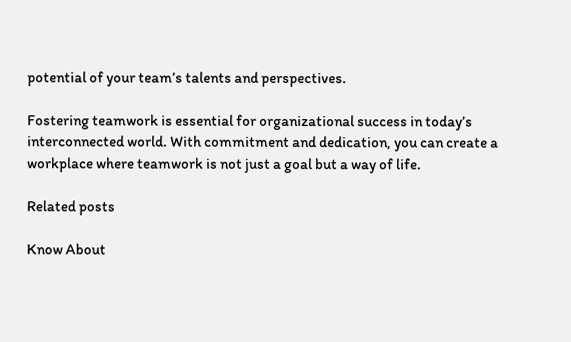potential of your team’s talents and perspectives.

Fostering teamwork is essential for organizational success in today’s interconnected world. With commitment and dedication, you can create a workplace where teamwork is not just a goal but a way of life.

Related posts

Know About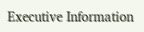Executive Information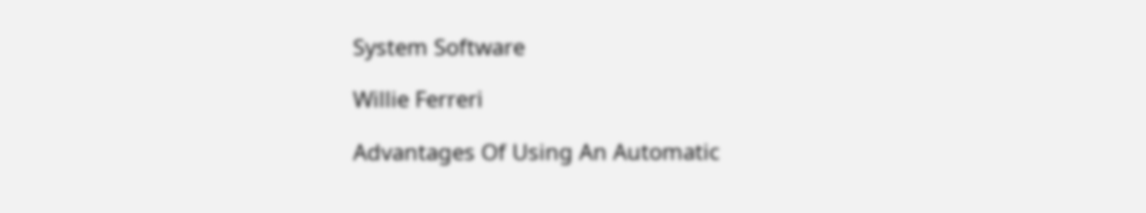System Software

Willie Ferreri

Advantages Of Using An Automatic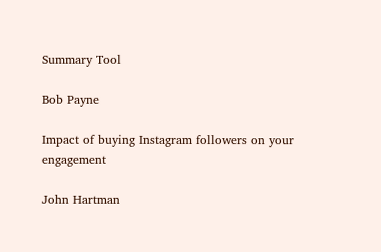Summary Tool

Bob Payne

Impact of buying Instagram followers on your engagement

John Hartman